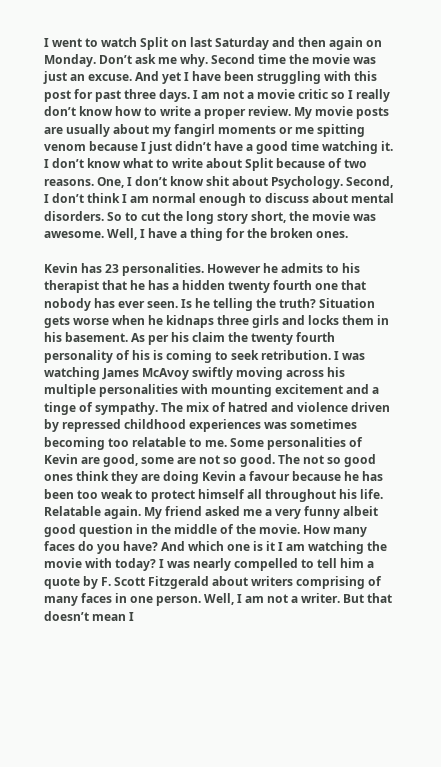I went to watch Split on last Saturday and then again on Monday. Don’t ask me why. Second time the movie was just an excuse. And yet I have been struggling with this post for past three days. I am not a movie critic so I really don’t know how to write a proper review. My movie posts are usually about my fangirl moments or me spitting venom because I just didn’t have a good time watching it. I don’t know what to write about Split because of two reasons. One, I don’t know shit about Psychology. Second, I don’t think I am normal enough to discuss about mental disorders. So to cut the long story short, the movie was awesome. Well, I have a thing for the broken ones.

Kevin has 23 personalities. However he admits to his therapist that he has a hidden twenty fourth one that nobody has ever seen. Is he telling the truth? Situation gets worse when he kidnaps three girls and locks them in his basement. As per his claim the twenty fourth personality of his is coming to seek retribution. I was watching James McAvoy swiftly moving across his multiple personalities with mounting excitement and a tinge of sympathy. The mix of hatred and violence driven by repressed childhood experiences was sometimes becoming too relatable to me. Some personalities of Kevin are good, some are not so good. The not so good ones think they are doing Kevin a favour because he has been too weak to protect himself all throughout his life. Relatable again. My friend asked me a very funny albeit good question in the middle of the movie. How many faces do you have? And which one is it I am watching the movie with today? I was nearly compelled to tell him a quote by F. Scott Fitzgerald about writers comprising of many faces in one person. Well, I am not a writer. But that doesn’t mean I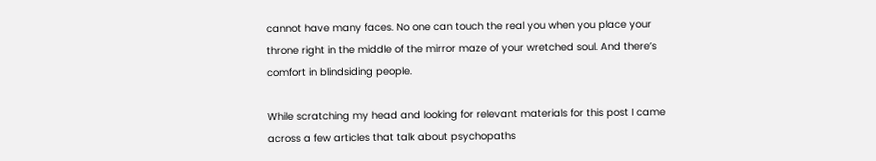cannot have many faces. No one can touch the real you when you place your throne right in the middle of the mirror maze of your wretched soul. And there’s comfort in blindsiding people.

While scratching my head and looking for relevant materials for this post I came across a few articles that talk about psychopaths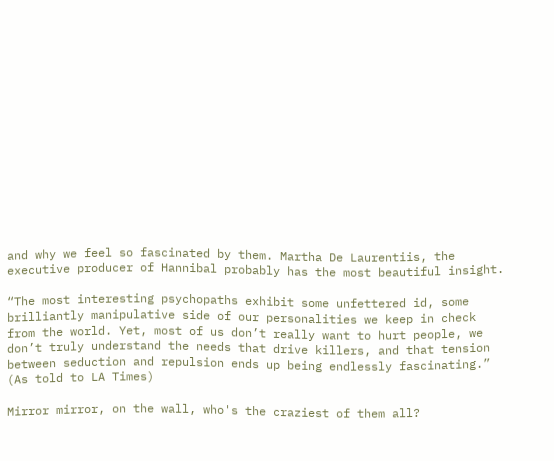and why we feel so fascinated by them. Martha De Laurentiis, the executive producer of Hannibal probably has the most beautiful insight.

“The most interesting psychopaths exhibit some unfettered id, some brilliantly manipulative side of our personalities we keep in check from the world. Yet, most of us don’t really want to hurt people, we don’t truly understand the needs that drive killers, and that tension between seduction and repulsion ends up being endlessly fascinating.”
(As told to LA Times)

Mirror mirror, on the wall, who's the craziest of them all?